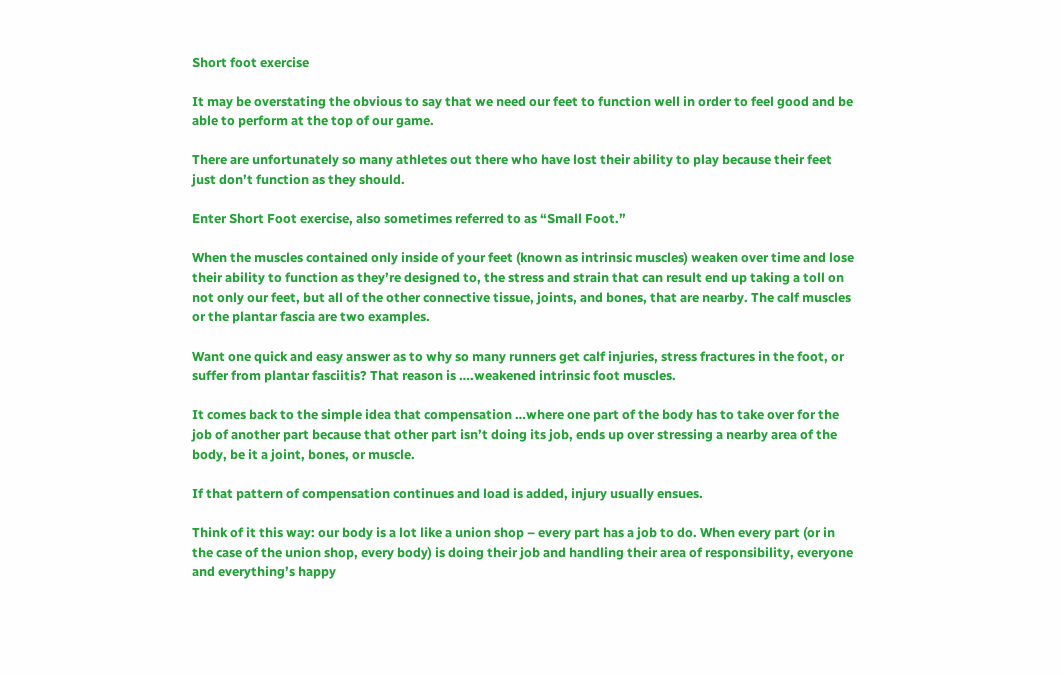Short foot exercise

It may be overstating the obvious to say that we need our feet to function well in order to feel good and be able to perform at the top of our game.

There are unfortunately so many athletes out there who have lost their ability to play because their feet just don’t function as they should.

Enter Short Foot exercise, also sometimes referred to as “Small Foot.”

When the muscles contained only inside of your feet (known as intrinsic muscles) weaken over time and lose their ability to function as they’re designed to, the stress and strain that can result end up taking a toll on not only our feet, but all of the other connective tissue, joints, and bones, that are nearby. The calf muscles or the plantar fascia are two examples.

Want one quick and easy answer as to why so many runners get calf injuries, stress fractures in the foot, or suffer from plantar fasciitis? That reason is ….weakened intrinsic foot muscles.

It comes back to the simple idea that compensation …where one part of the body has to take over for the job of another part because that other part isn’t doing its job, ends up over stressing a nearby area of the body, be it a joint, bones, or muscle.

If that pattern of compensation continues and load is added, injury usually ensues.

Think of it this way: our body is a lot like a union shop – every part has a job to do. When every part (or in the case of the union shop, every body) is doing their job and handling their area of responsibility, everyone and everything’s happy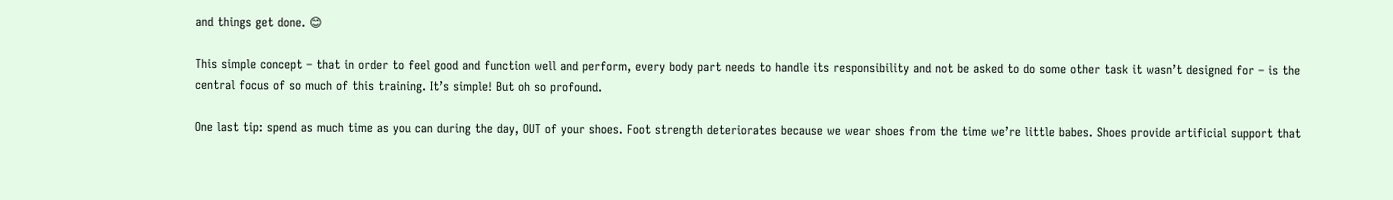and things get done. 😊

This simple concept – that in order to feel good and function well and perform, every body part needs to handle its responsibility and not be asked to do some other task it wasn’t designed for – is the central focus of so much of this training. It’s simple! But oh so profound.

One last tip: spend as much time as you can during the day, OUT of your shoes. Foot strength deteriorates because we wear shoes from the time we’re little babes. Shoes provide artificial support that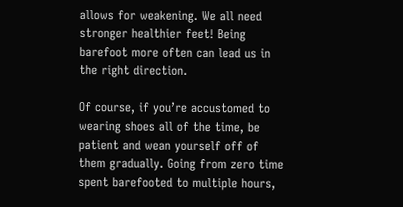allows for weakening. We all need stronger healthier feet! Being barefoot more often can lead us in the right direction.

Of course, if you’re accustomed to wearing shoes all of the time, be patient and wean yourself off of them gradually. Going from zero time spent barefooted to multiple hours,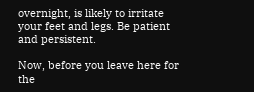overnight, is likely to irritate your feet and legs. Be patient and persistent.

Now, before you leave here for the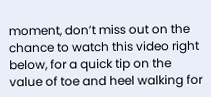moment, don’t miss out on the chance to watch this video right below, for a quick tip on the value of toe and heel walking for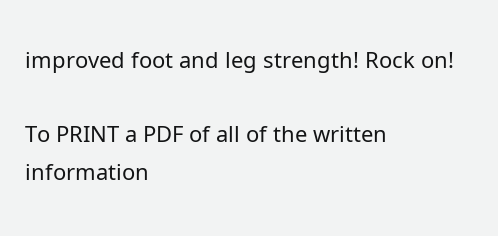improved foot and leg strength! Rock on!

To PRINT a PDF of all of the written information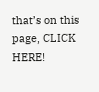that’s on this page, CLICK HERE!